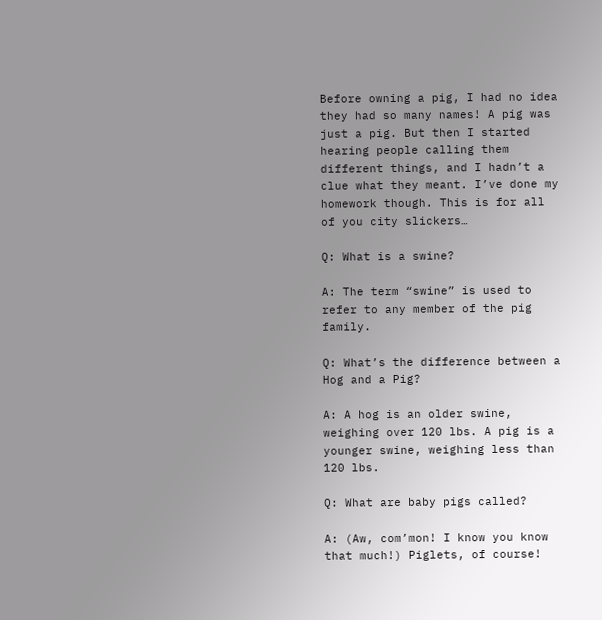Before owning a pig, I had no idea they had so many names! A pig was just a pig. But then I started hearing people calling them different things, and I hadn’t a clue what they meant. I’ve done my homework though. This is for all of you city slickers…

Q: What is a swine?

A: The term “swine” is used to refer to any member of the pig family.

Q: What’s the difference between a Hog and a Pig?

A: A hog is an older swine, weighing over 120 lbs. A pig is a younger swine, weighing less than 120 lbs.

Q: What are baby pigs called?

A: (Aw, com’mon! I know you know that much!) Piglets, of course!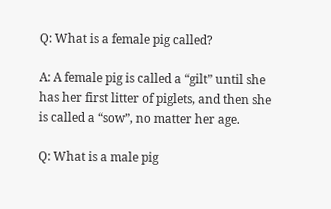Q: What is a female pig called?

A: A female pig is called a “gilt” until she has her first litter of piglets, and then she is called a “sow”, no matter her age.

Q: What is a male pig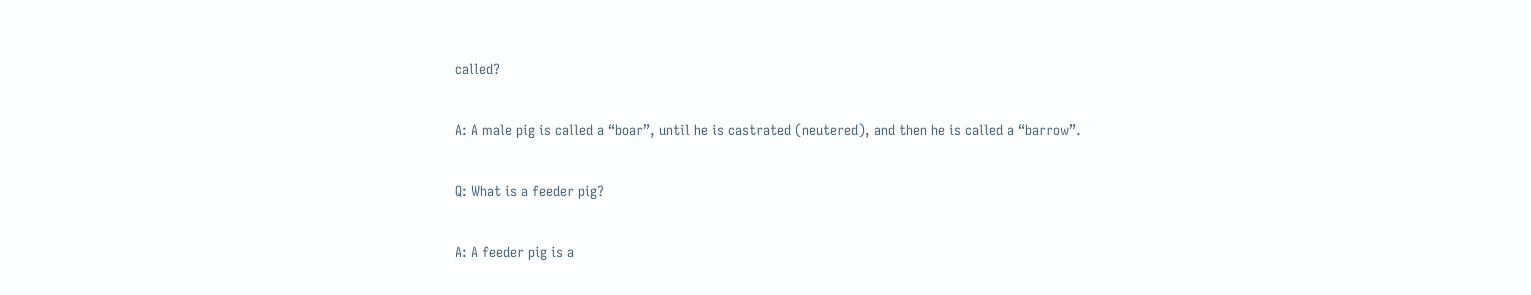called?

A: A male pig is called a “boar”, until he is castrated (neutered), and then he is called a “barrow”.

Q: What is a feeder pig?

A: A feeder pig is a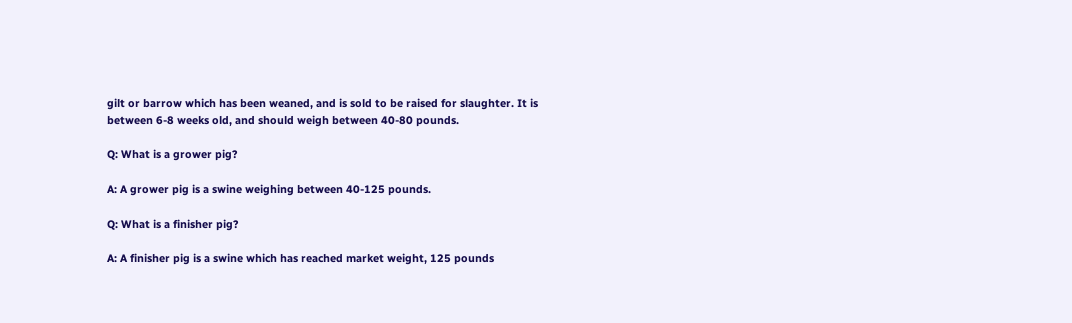gilt or barrow which has been weaned, and is sold to be raised for slaughter. It is between 6-8 weeks old, and should weigh between 40-80 pounds.

Q: What is a grower pig?

A: A grower pig is a swine weighing between 40-125 pounds.

Q: What is a finisher pig?

A: A finisher pig is a swine which has reached market weight, 125 pounds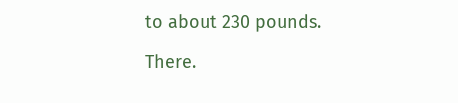to about 230 pounds.

There.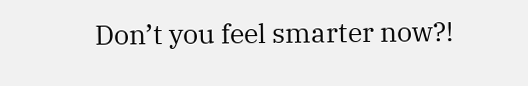Don’t you feel smarter now?!